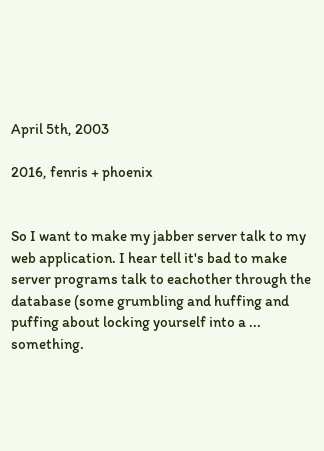April 5th, 2003

2016, fenris + phoenix


So I want to make my jabber server talk to my web application. I hear tell it's bad to make server programs talk to eachother through the database (some grumbling and huffing and puffing about locking yourself into a ... something.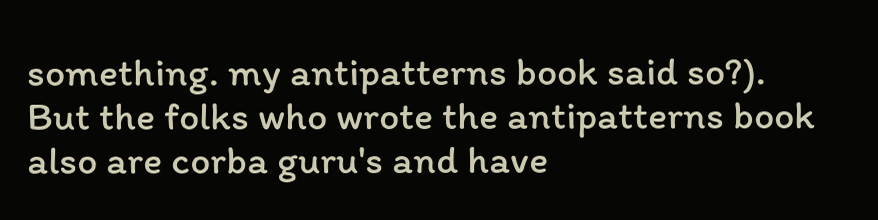something. my antipatterns book said so?). But the folks who wrote the antipatterns book also are corba guru's and have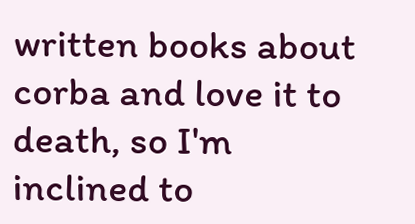written books about corba and love it to death, so I'm inclined to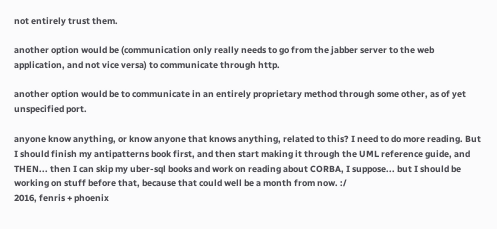not entirely trust them.

another option would be (communication only really needs to go from the jabber server to the web application, and not vice versa) to communicate through http.

another option would be to communicate in an entirely proprietary method through some other, as of yet unspecified port.

anyone know anything, or know anyone that knows anything, related to this? I need to do more reading. But I should finish my antipatterns book first, and then start making it through the UML reference guide, and THEN... then I can skip my uber-sql books and work on reading about CORBA, I suppose... but I should be working on stuff before that, because that could well be a month from now. :/
2016, fenris + phoenix